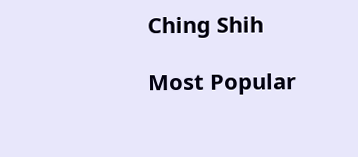Ching Shih

Most Popular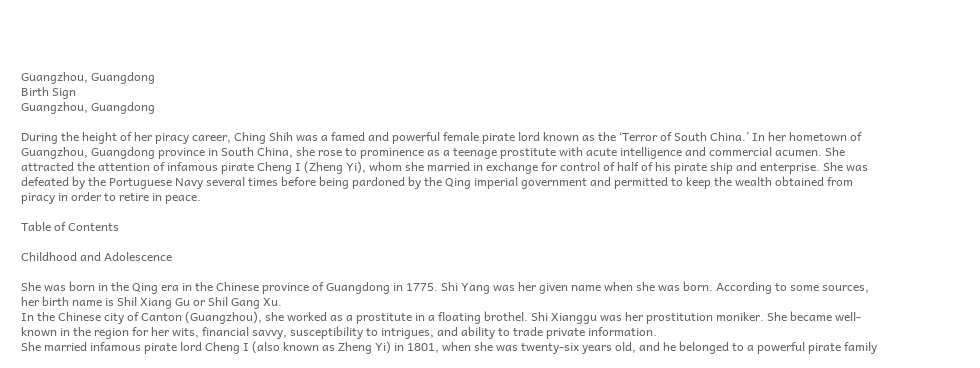Guangzhou, Guangdong
Birth Sign
Guangzhou, Guangdong

During the height of her piracy career, Ching Shih was a famed and powerful female pirate lord known as the ‘Terror of South China.’ In her hometown of Guangzhou, Guangdong province in South China, she rose to prominence as a teenage prostitute with acute intelligence and commercial acumen. She attracted the attention of infamous pirate Cheng I (Zheng Yi), whom she married in exchange for control of half of his pirate ship and enterprise. She was defeated by the Portuguese Navy several times before being pardoned by the Qing imperial government and permitted to keep the wealth obtained from piracy in order to retire in peace.

Table of Contents

Childhood and Adolescence

She was born in the Qing era in the Chinese province of Guangdong in 1775. Shi Yang was her given name when she was born. According to some sources, her birth name is Shil Xiang Gu or Shil Gang Xu.
In the Chinese city of Canton (Guangzhou), she worked as a prostitute in a floating brothel. Shi Xianggu was her prostitution moniker. She became well-known in the region for her wits, financial savvy, susceptibility to intrigues, and ability to trade private information.
She married infamous pirate lord Cheng I (also known as Zheng Yi) in 1801, when she was twenty-six years old, and he belonged to a powerful pirate family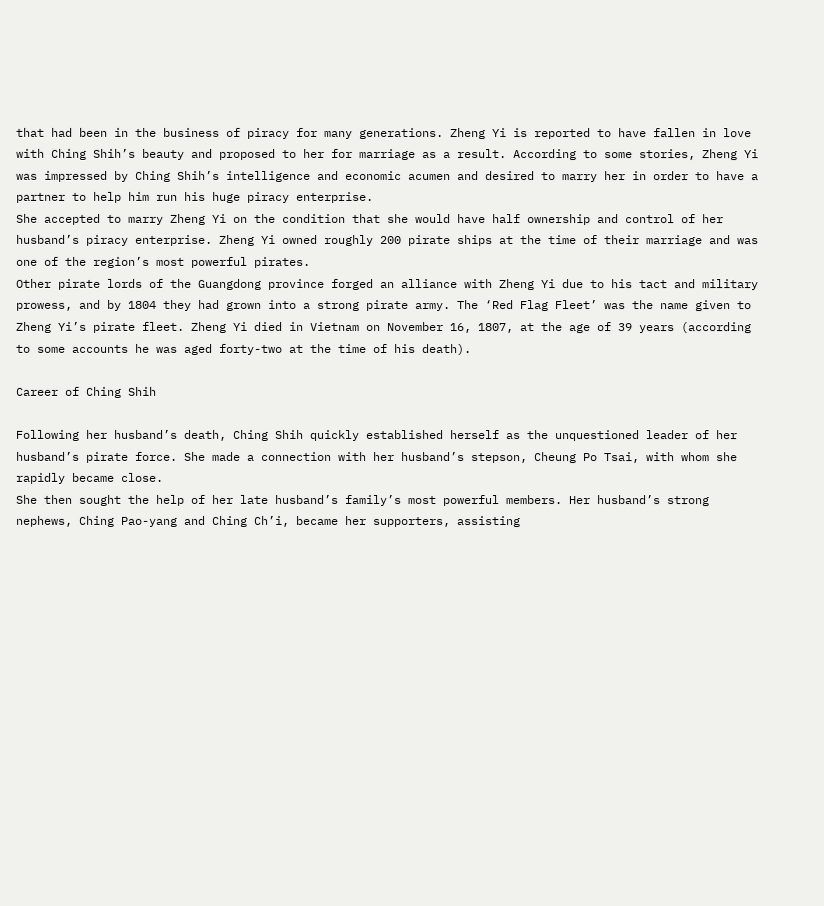that had been in the business of piracy for many generations. Zheng Yi is reported to have fallen in love with Ching Shih’s beauty and proposed to her for marriage as a result. According to some stories, Zheng Yi was impressed by Ching Shih’s intelligence and economic acumen and desired to marry her in order to have a partner to help him run his huge piracy enterprise.
She accepted to marry Zheng Yi on the condition that she would have half ownership and control of her husband’s piracy enterprise. Zheng Yi owned roughly 200 pirate ships at the time of their marriage and was one of the region’s most powerful pirates.
Other pirate lords of the Guangdong province forged an alliance with Zheng Yi due to his tact and military prowess, and by 1804 they had grown into a strong pirate army. The ‘Red Flag Fleet’ was the name given to Zheng Yi’s pirate fleet. Zheng Yi died in Vietnam on November 16, 1807, at the age of 39 years (according to some accounts he was aged forty-two at the time of his death).

Career of Ching Shih

Following her husband’s death, Ching Shih quickly established herself as the unquestioned leader of her husband’s pirate force. She made a connection with her husband’s stepson, Cheung Po Tsai, with whom she rapidly became close.
She then sought the help of her late husband’s family’s most powerful members. Her husband’s strong nephews, Ching Pao-yang and Ching Ch’i, became her supporters, assisting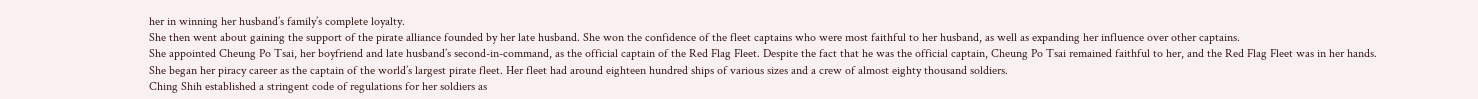her in winning her husband’s family’s complete loyalty.
She then went about gaining the support of the pirate alliance founded by her late husband. She won the confidence of the fleet captains who were most faithful to her husband, as well as expanding her influence over other captains.
She appointed Cheung Po Tsai, her boyfriend and late husband’s second-in-command, as the official captain of the Red Flag Fleet. Despite the fact that he was the official captain, Cheung Po Tsai remained faithful to her, and the Red Flag Fleet was in her hands.
She began her piracy career as the captain of the world’s largest pirate fleet. Her fleet had around eighteen hundred ships of various sizes and a crew of almost eighty thousand soldiers.
Ching Shih established a stringent code of regulations for her soldiers as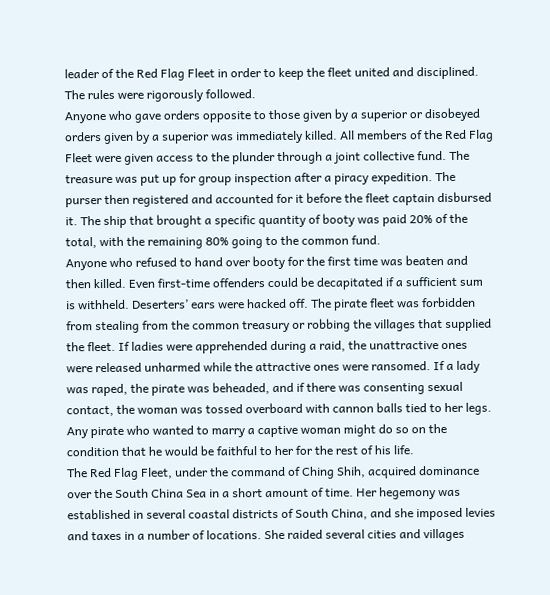leader of the Red Flag Fleet in order to keep the fleet united and disciplined. The rules were rigorously followed.
Anyone who gave orders opposite to those given by a superior or disobeyed orders given by a superior was immediately killed. All members of the Red Flag Fleet were given access to the plunder through a joint collective fund. The treasure was put up for group inspection after a piracy expedition. The purser then registered and accounted for it before the fleet captain disbursed it. The ship that brought a specific quantity of booty was paid 20% of the total, with the remaining 80% going to the common fund.
Anyone who refused to hand over booty for the first time was beaten and then killed. Even first-time offenders could be decapitated if a sufficient sum is withheld. Deserters’ ears were hacked off. The pirate fleet was forbidden from stealing from the common treasury or robbing the villages that supplied the fleet. If ladies were apprehended during a raid, the unattractive ones were released unharmed while the attractive ones were ransomed. If a lady was raped, the pirate was beheaded, and if there was consenting sexual contact, the woman was tossed overboard with cannon balls tied to her legs. Any pirate who wanted to marry a captive woman might do so on the condition that he would be faithful to her for the rest of his life.
The Red Flag Fleet, under the command of Ching Shih, acquired dominance over the South China Sea in a short amount of time. Her hegemony was established in several coastal districts of South China, and she imposed levies and taxes in a number of locations. She raided several cities and villages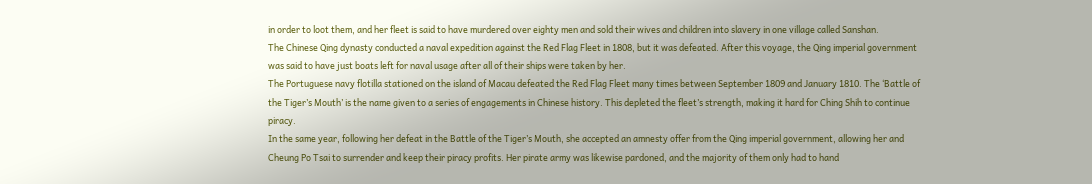in order to loot them, and her fleet is said to have murdered over eighty men and sold their wives and children into slavery in one village called Sanshan.
The Chinese Qing dynasty conducted a naval expedition against the Red Flag Fleet in 1808, but it was defeated. After this voyage, the Qing imperial government was said to have just boats left for naval usage after all of their ships were taken by her.
The Portuguese navy flotilla stationed on the island of Macau defeated the Red Flag Fleet many times between September 1809 and January 1810. The ‘Battle of the Tiger’s Mouth’ is the name given to a series of engagements in Chinese history. This depleted the fleet’s strength, making it hard for Ching Shih to continue piracy.
In the same year, following her defeat in the Battle of the Tiger’s Mouth, she accepted an amnesty offer from the Qing imperial government, allowing her and Cheung Po Tsai to surrender and keep their piracy profits. Her pirate army was likewise pardoned, and the majority of them only had to hand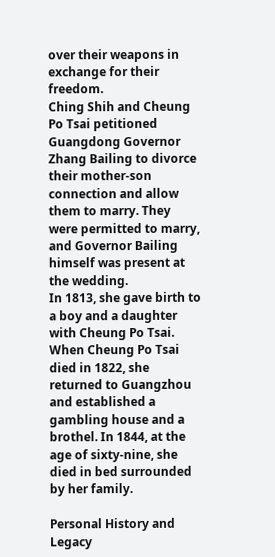over their weapons in exchange for their freedom.
Ching Shih and Cheung Po Tsai petitioned Guangdong Governor Zhang Bailing to divorce their mother-son connection and allow them to marry. They were permitted to marry, and Governor Bailing himself was present at the wedding.
In 1813, she gave birth to a boy and a daughter with Cheung Po Tsai. When Cheung Po Tsai died in 1822, she returned to Guangzhou and established a gambling house and a brothel. In 1844, at the age of sixty-nine, she died in bed surrounded by her family.

Personal History and Legacy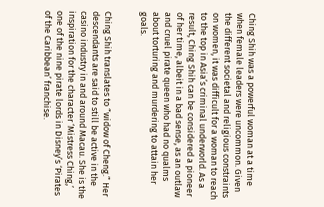Ching Shih was a powerful woman at a time when female leaders were uncommon. Given the different societal and religious constraints on women, it was difficult for a woman to reach to the top in Asia’s criminal underworld. As a result, Ching Shih can be considered a pioneer of her time, albeit in a bad sense, as an outlaw and cruel pirate queen who had no qualms about torturing and murdering to attain her goals.


Ching Shih translates to “widow of Cheng.” Her descendants are said to still be active in the casino industry in and around Macau. She is the inspiration for the character ‘Mistress Ching,’ one of the nine pirate lords in Disney’s ‘Pirates of the Caribbean’ franchise.